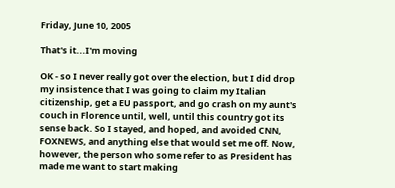Friday, June 10, 2005

That's it...I'm moving

OK - so I never really got over the election, but I did drop my insistence that I was going to claim my Italian citizenship, get a EU passport, and go crash on my aunt's couch in Florence until, well, until this country got its sense back. So I stayed, and hoped, and avoided CNN, FOXNEWS, and anything else that would set me off. Now, however, the person who some refer to as President has made me want to start making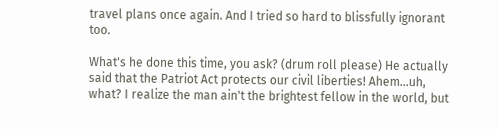travel plans once again. And I tried so hard to blissfully ignorant too.

What's he done this time, you ask? (drum roll please) He actually said that the Patriot Act protects our civil liberties! Ahem...uh, what? I realize the man ain't the brightest fellow in the world, but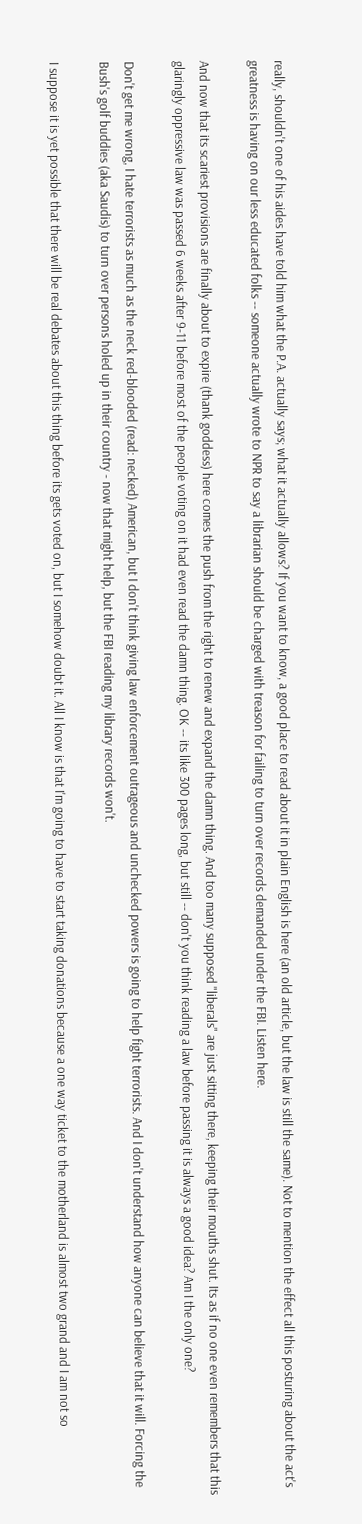really, shouldn't one of his aides have told him what the P.A. actually says; what it actually allows? If you want to know, a good place to read about it in plain English is here (an old article, but the law is still the same). Not to mention the effect all this posturing about the act's greatness is having on our less educated folks -- someone actually wrote to NPR to say a librarian should be charged with treason for failing to turn over records demanded under the FBI. Listen here.

And now that its scariest provisions are finally about to expire (thank goddess) here comes the push from the right to renew and expand the damn thing. And too many supposed "liberals" are just sitting there, keeping their mouths shut. Its as if no one even remembers that this glaringly oppressive law was passed 6 weeks after 9-11 before most of the people voting on it had even read the damn thing. OK -- its like 300 pages long, but still -- don't you think reading a law before passing it is always a good idea? Am I the only one?

Don't get me wrong, I hate terrorists as much as the neck red-blooded (read: necked) American, but I don't think giving law enforcement outrageous and unchecked powers is going to help fight terrorists. And I don't understand how anyone can believe that it will. Forcing the Bush's golf buddies (aka Saudis) to turn over persons holed up in their country - now that might help, but the FBI reading my library records won't.

I suppose it is yet possible that there will be real debates about this thing before its gets voted on, but I somehow doubt it. All I know is that I'm going to have to start taking donations because a one way ticket to the motherland is almost two grand and I am not so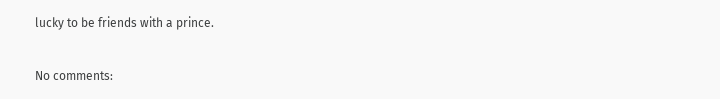lucky to be friends with a prince.

No comments: